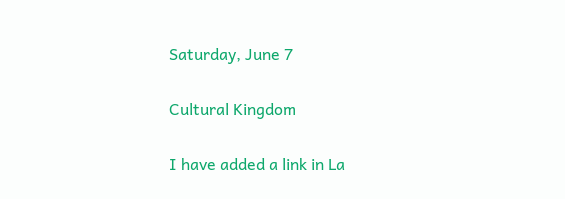Saturday, June 7

Cultural Kingdom

I have added a link in La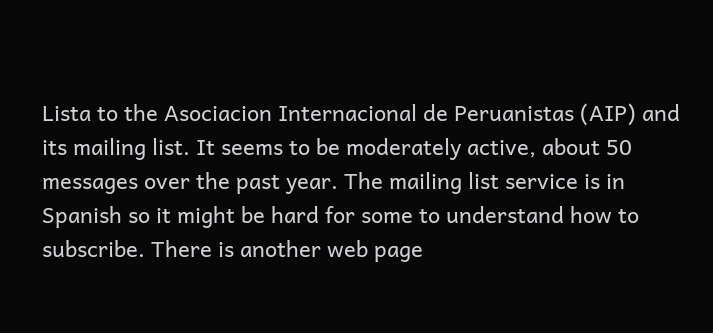Lista to the Asociacion Internacional de Peruanistas (AIP) and its mailing list. It seems to be moderately active, about 50 messages over the past year. The mailing list service is in Spanish so it might be hard for some to understand how to subscribe. There is another web page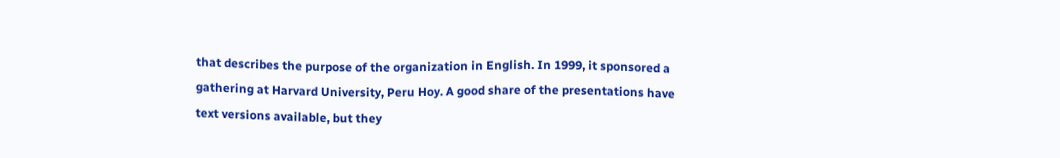that describes the purpose of the organization in English. In 1999, it sponsored a gathering at Harvard University, Peru Hoy. A good share of the presentations have text versions available, but they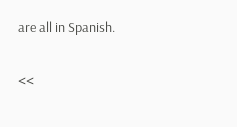are all in Spanish.

<<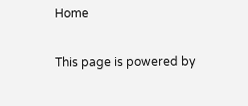Home

This page is powered by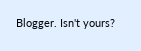Blogger. Isn't yours?